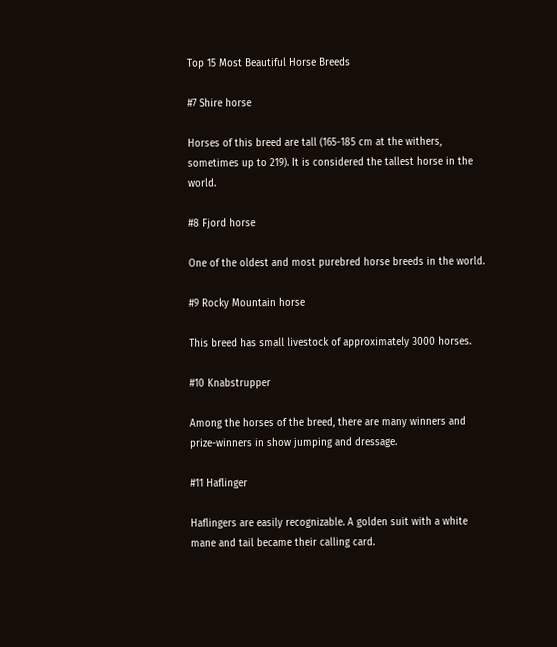Top 15 Most Beautiful Horse Breeds

#7 Shire horse

Horses of this breed are tall (165-185 cm at the withers, sometimes up to 219). It is considered the tallest horse in the world.

#8 Fjord horse

One of the oldest and most purebred horse breeds in the world.

#9 Rocky Mountain horse

This breed has small livestock of approximately 3000 horses.

#10 Knabstrupper

Among the horses of the breed, there are many winners and prize-winners in show jumping and dressage.

#11 Haflinger

Haflingers are easily recognizable. A golden suit with a white mane and tail became their calling card.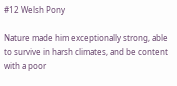#12 Welsh Pony

Nature made him exceptionally strong, able to survive in harsh climates, and be content with a poor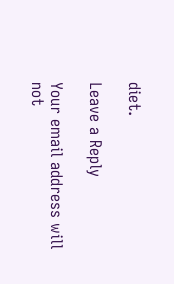diet.

Leave a Reply

Your email address will not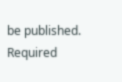be published. Required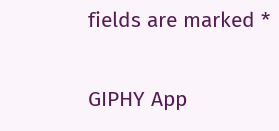fields are marked *

GIPHY App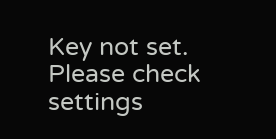Key not set. Please check settings